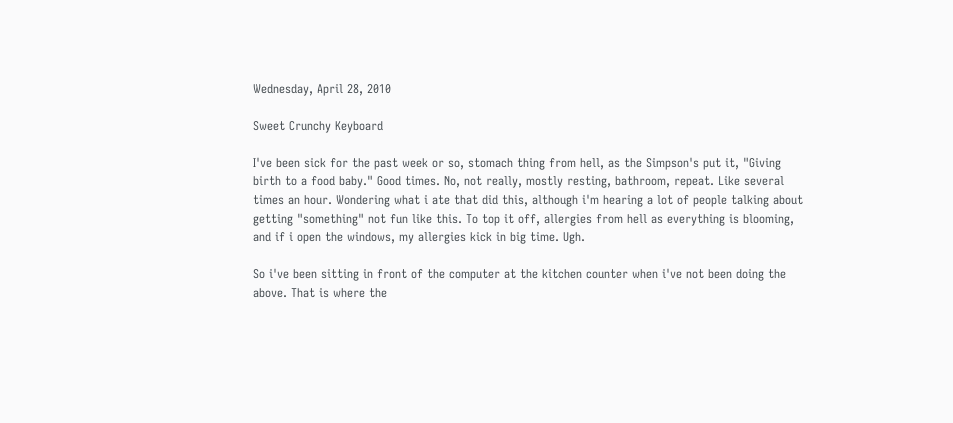Wednesday, April 28, 2010

Sweet Crunchy Keyboard

I've been sick for the past week or so, stomach thing from hell, as the Simpson's put it, "Giving birth to a food baby." Good times. No, not really, mostly resting, bathroom, repeat. Like several times an hour. Wondering what i ate that did this, although i'm hearing a lot of people talking about getting "something" not fun like this. To top it off, allergies from hell as everything is blooming, and if i open the windows, my allergies kick in big time. Ugh.

So i've been sitting in front of the computer at the kitchen counter when i've not been doing the above. That is where the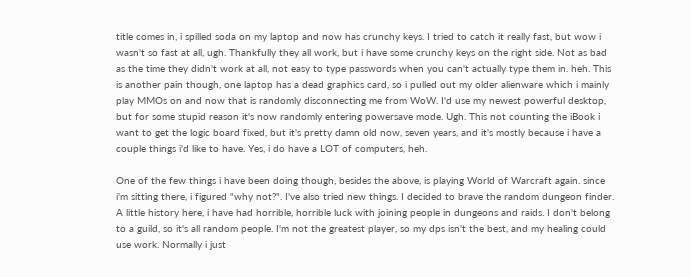title comes in, i spilled soda on my laptop and now has crunchy keys. I tried to catch it really fast, but wow i wasn't so fast at all, ugh. Thankfully they all work, but i have some crunchy keys on the right side. Not as bad as the time they didn't work at all, not easy to type passwords when you can't actually type them in. heh. This is another pain though, one laptop has a dead graphics card, so i pulled out my older alienware which i mainly play MMOs on and now that is randomly disconnecting me from WoW. I'd use my newest powerful desktop, but for some stupid reason it's now randomly entering powersave mode. Ugh. This not counting the iBook i want to get the logic board fixed, but it's pretty damn old now, seven years, and it's mostly because i have a couple things i'd like to have. Yes, i do have a LOT of computers, heh.

One of the few things i have been doing though, besides the above, is playing World of Warcraft again. since i'm sitting there, i figured "why not?". I've also tried new things. I decided to brave the random dungeon finder. A little history here, i have had horrible, horrible luck with joining people in dungeons and raids. I don't belong to a guild, so it's all random people. I'm not the greatest player, so my dps isn't the best, and my healing could use work. Normally i just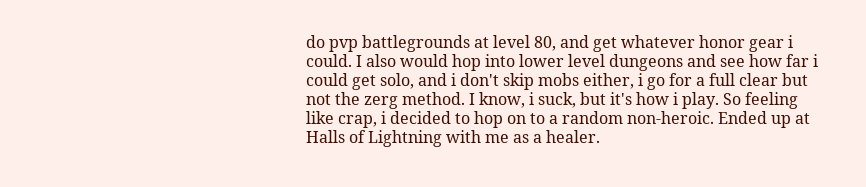do pvp battlegrounds at level 80, and get whatever honor gear i could. I also would hop into lower level dungeons and see how far i could get solo, and i don't skip mobs either, i go for a full clear but not the zerg method. I know, i suck, but it's how i play. So feeling like crap, i decided to hop on to a random non-heroic. Ended up at Halls of Lightning with me as a healer.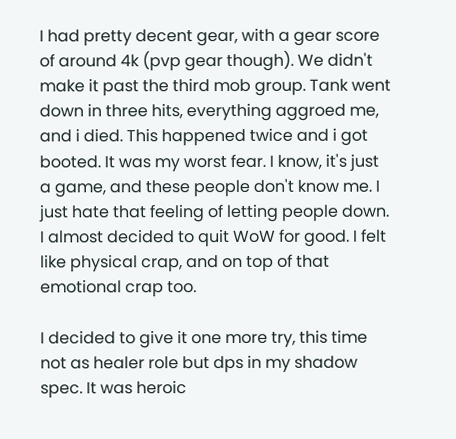I had pretty decent gear, with a gear score of around 4k (pvp gear though). We didn't make it past the third mob group. Tank went down in three hits, everything aggroed me, and i died. This happened twice and i got booted. It was my worst fear. I know, it's just a game, and these people don't know me. I just hate that feeling of letting people down. I almost decided to quit WoW for good. I felt like physical crap, and on top of that emotional crap too.

I decided to give it one more try, this time not as healer role but dps in my shadow spec. It was heroic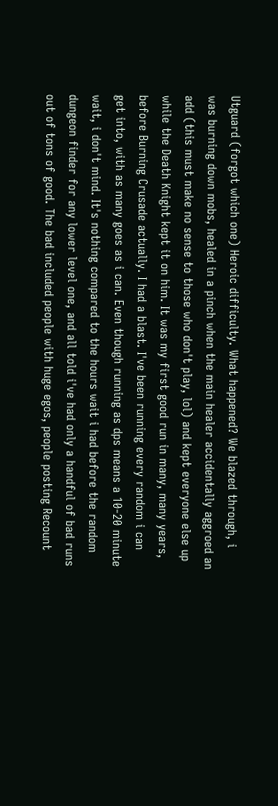Utguard (forgot which one) Heroic difficulty. What happened? We blazed through, i was burning down mobs, healed in a pinch when the main healer accidentally aggroed an add (this must make no sense to those who don't play, lol) and kept everyone else up while the Death Knight kept it on him. It was my first good run in many, many years, before Burning Crusade actually. I had a blast. I've been running every random i can get into, with as many goes as i can. Even though running as dps means a 10-20 minute wait, i don't mind. It's nothing compared to the hours wait i had before the random dungeon finder for any lower level one, and all told i've had only a handful of bad runs out of tons of good. The bad included people with huge egos, people posting Recount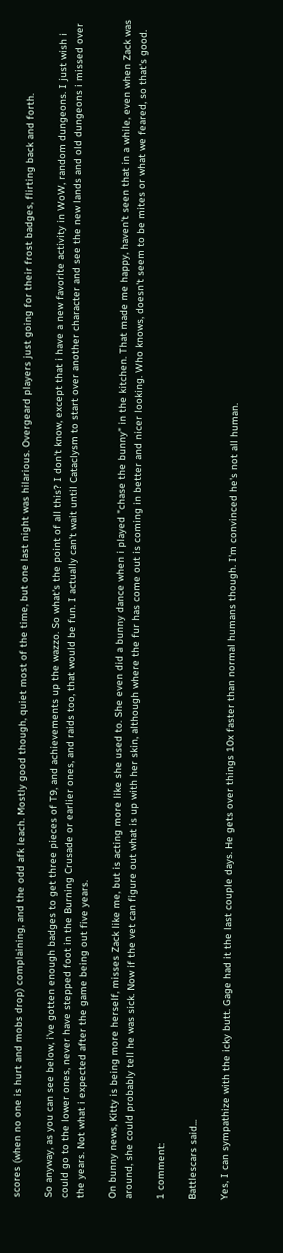scores (when no one is hurt and mobs drop) complaining, and the odd afk leach. Mostly good though, quiet most of the time, but one last night was hilarious. Overgeard players just going for their frost badges, flirting back and forth.

So anyway, as you can see below, i've gotten enough badges to get three pieces of T9, and achievements up the wazzo. So what's the point of all this? I don't know, except that i have a new favorite activity in WoW, random dungeons. I just wish i could go to the lower ones, never have stepped foot in the Burning Crusade or earlier ones, and raids too, that would be fun. I actually can't wait until Cataclysm to start over another character and see the new lands and old dungeons i missed over the years. Not what i expected after the game being out five years.

On bunny news, Kitty is being more herself, misses Zack like me, but is acting more like she used to. She even did a bunny dance when i played "chase the bunny" in the kitchen. That made me happy, haven't seen that in a while, even when Zack was around, she could probably tell he was sick. Now if the vet can figure out what is up with her skin, although where the fur has come out is coming in better and nicer looking. Who knows, doesn't seem to be mites or what we feared, so that's good.

1 comment:

Battlescars said...

Yes, I can sympathize with the icky butt. Gage had it the last couple days. He gets over things 10x faster than normal humans though. I'm convinced he's not all human.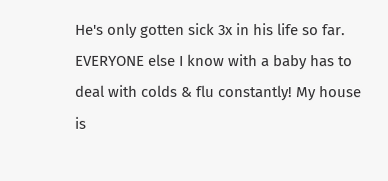He's only gotten sick 3x in his life so far. EVERYONE else I know with a baby has to deal with colds & flu constantly! My house is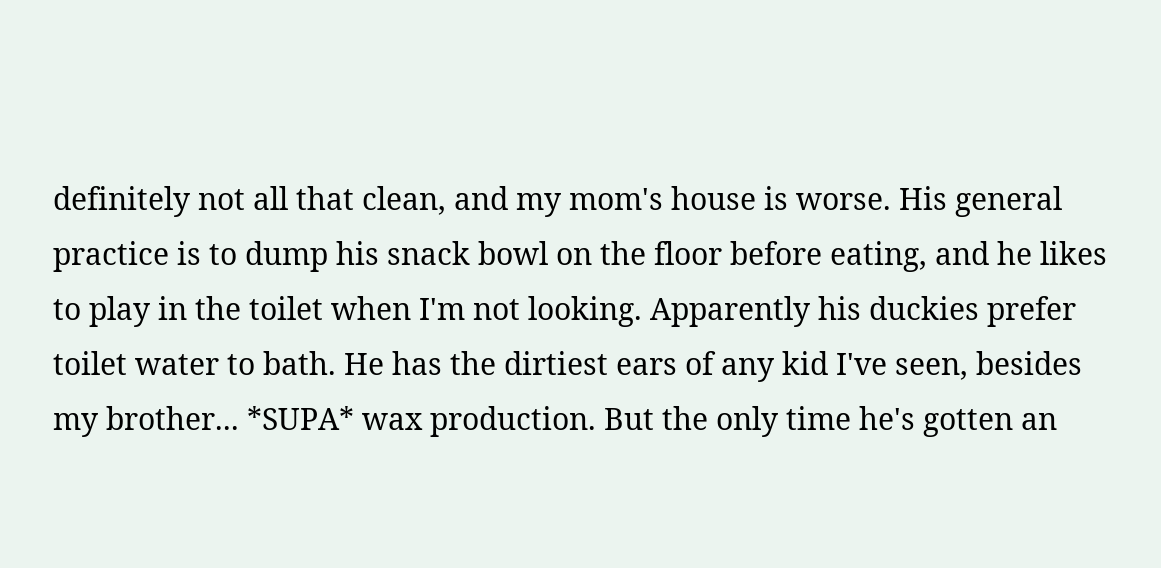definitely not all that clean, and my mom's house is worse. His general practice is to dump his snack bowl on the floor before eating, and he likes to play in the toilet when I'm not looking. Apparently his duckies prefer toilet water to bath. He has the dirtiest ears of any kid I've seen, besides my brother... *SUPA* wax production. But the only time he's gotten an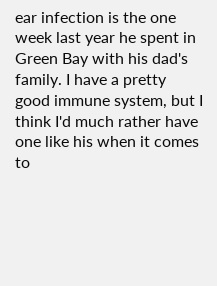ear infection is the one week last year he spent in Green Bay with his dad's family. I have a pretty good immune system, but I think I'd much rather have one like his when it comes to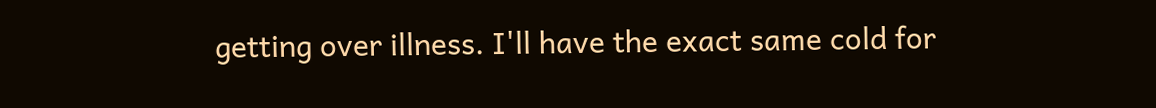getting over illness. I'll have the exact same cold for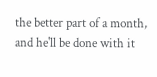the better part of a month, and he'll be done with it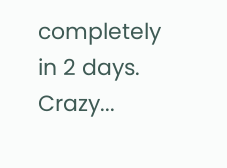completely in 2 days. Crazy...